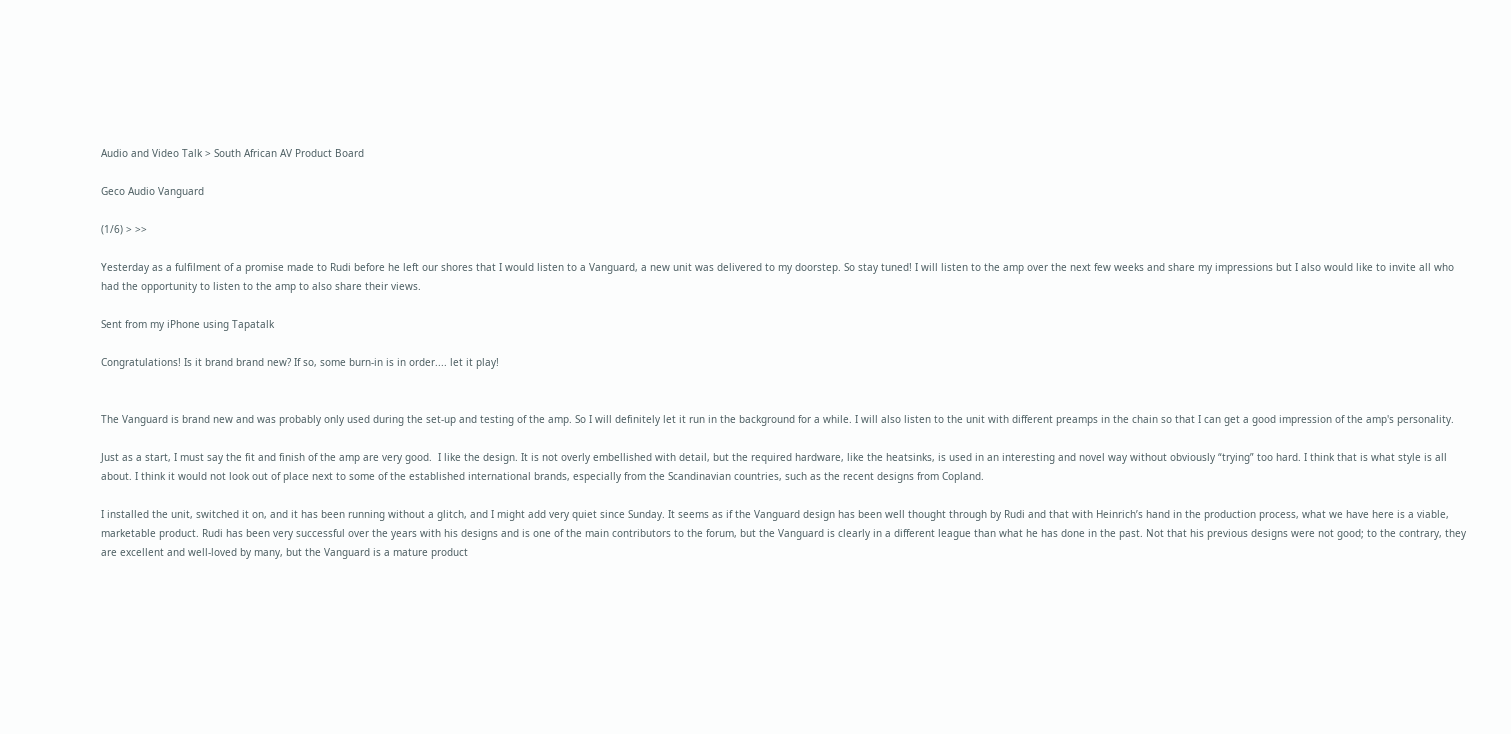Audio and Video Talk > South African AV Product Board

Geco Audio Vanguard

(1/6) > >>

Yesterday as a fulfilment of a promise made to Rudi before he left our shores that I would listen to a Vanguard, a new unit was delivered to my doorstep. So stay tuned! I will listen to the amp over the next few weeks and share my impressions but I also would like to invite all who had the opportunity to listen to the amp to also share their views.

Sent from my iPhone using Tapatalk

Congratulations! Is it brand brand new? If so, some burn-in is in order.... let it play!


The Vanguard is brand new and was probably only used during the set-up and testing of the amp. So I will definitely let it run in the background for a while. I will also listen to the unit with different preamps in the chain so that I can get a good impression of the amp's personality.

Just as a start, I must say the fit and finish of the amp are very good.  I like the design. It is not overly embellished with detail, but the required hardware, like the heatsinks, is used in an interesting and novel way without obviously “trying” too hard. I think that is what style is all about. I think it would not look out of place next to some of the established international brands, especially from the Scandinavian countries, such as the recent designs from Copland.

I installed the unit, switched it on, and it has been running without a glitch, and I might add very quiet since Sunday. It seems as if the Vanguard design has been well thought through by Rudi and that with Heinrich’s hand in the production process, what we have here is a viable, marketable product. Rudi has been very successful over the years with his designs and is one of the main contributors to the forum, but the Vanguard is clearly in a different league than what he has done in the past. Not that his previous designs were not good; to the contrary, they are excellent and well-loved by many, but the Vanguard is a mature product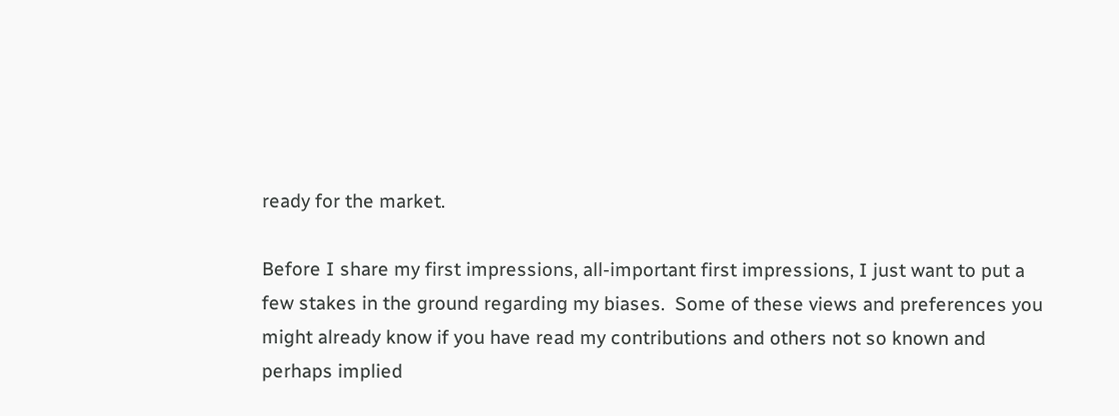ready for the market.

Before I share my first impressions, all-important first impressions, I just want to put a few stakes in the ground regarding my biases.  Some of these views and preferences you might already know if you have read my contributions and others not so known and perhaps implied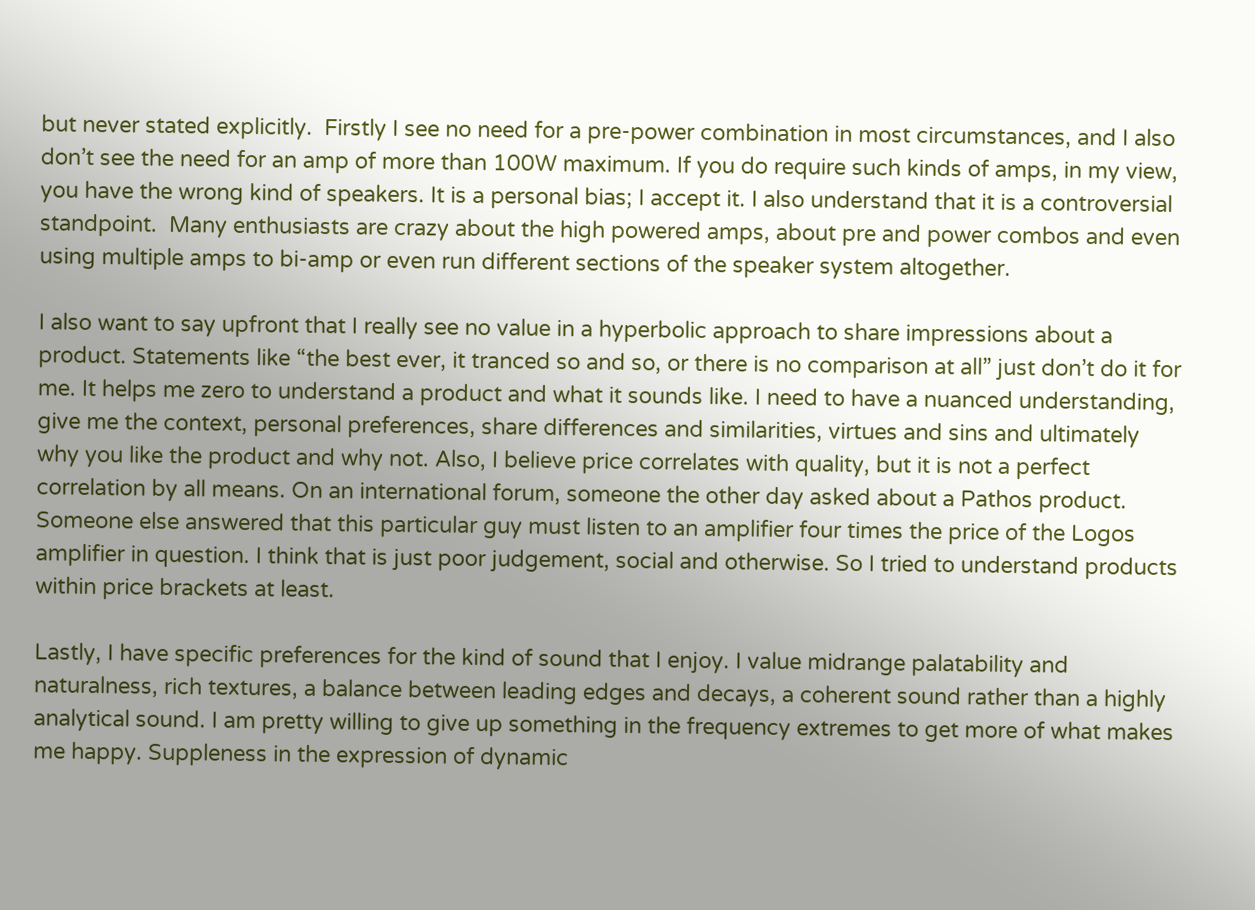but never stated explicitly.  Firstly I see no need for a pre-power combination in most circumstances, and I also don’t see the need for an amp of more than 100W maximum. If you do require such kinds of amps, in my view, you have the wrong kind of speakers. It is a personal bias; I accept it. I also understand that it is a controversial standpoint.  Many enthusiasts are crazy about the high powered amps, about pre and power combos and even using multiple amps to bi-amp or even run different sections of the speaker system altogether.

I also want to say upfront that I really see no value in a hyperbolic approach to share impressions about a product. Statements like “the best ever, it tranced so and so, or there is no comparison at all” just don’t do it for me. It helps me zero to understand a product and what it sounds like. I need to have a nuanced understanding, give me the context, personal preferences, share differences and similarities, virtues and sins and ultimately why you like the product and why not. Also, I believe price correlates with quality, but it is not a perfect correlation by all means. On an international forum, someone the other day asked about a Pathos product. Someone else answered that this particular guy must listen to an amplifier four times the price of the Logos amplifier in question. I think that is just poor judgement, social and otherwise. So I tried to understand products within price brackets at least.

Lastly, I have specific preferences for the kind of sound that I enjoy. I value midrange palatability and naturalness, rich textures, a balance between leading edges and decays, a coherent sound rather than a highly analytical sound. I am pretty willing to give up something in the frequency extremes to get more of what makes me happy. Suppleness in the expression of dynamic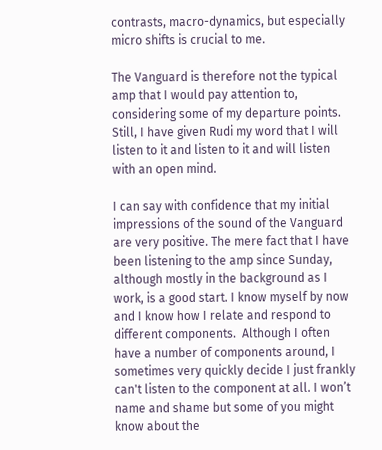contrasts, macro-dynamics, but especially micro shifts is crucial to me.

The Vanguard is therefore not the typical amp that I would pay attention to, considering some of my departure points. Still, I have given Rudi my word that I will listen to it and listen to it and will listen with an open mind.

I can say with confidence that my initial impressions of the sound of the Vanguard are very positive. The mere fact that I have been listening to the amp since Sunday, although mostly in the background as I work, is a good start. I know myself by now and I know how I relate and respond to different components.  Although I often have a number of components around, I sometimes very quickly decide I just frankly can't listen to the component at all. I won’t name and shame but some of you might know about the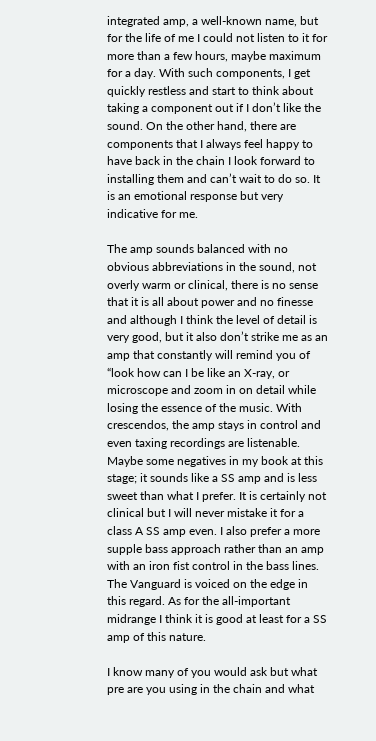integrated amp, a well-known name, but for the life of me I could not listen to it for more than a few hours, maybe maximum for a day. With such components, I get quickly restless and start to think about taking a component out if I don’t like the sound. On the other hand, there are components that I always feel happy to have back in the chain I look forward to installing them and can’t wait to do so. It is an emotional response but very indicative for me.

The amp sounds balanced with no obvious abbreviations in the sound, not overly warm or clinical, there is no sense that it is all about power and no finesse and although I think the level of detail is very good, but it also don’t strike me as an amp that constantly will remind you of “look how can I be like an X-ray, or microscope and zoom in on detail while losing the essence of the music. With crescendos, the amp stays in control and even taxing recordings are listenable. Maybe some negatives in my book at this stage; it sounds like a SS amp and is less sweet than what I prefer. It is certainly not clinical but I will never mistake it for a class A SS amp even. I also prefer a more supple bass approach rather than an amp with an iron fist control in the bass lines. The Vanguard is voiced on the edge in this regard. As for the all-important midrange I think it is good at least for a SS amp of this nature.

I know many of you would ask but what pre are you using in the chain and what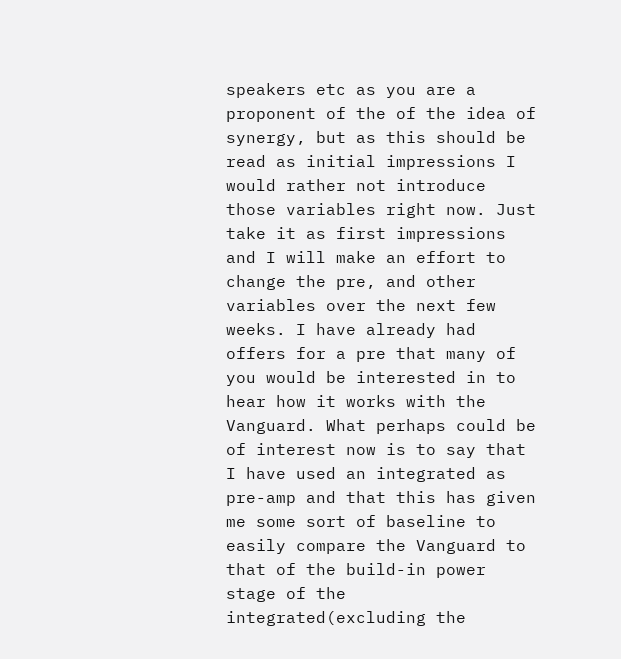speakers etc as you are a proponent of the of the idea of synergy, but as this should be read as initial impressions I would rather not introduce those variables right now. Just take it as first impressions and I will make an effort to change the pre, and other variables over the next few weeks. I have already had offers for a pre that many of you would be interested in to hear how it works with the Vanguard. What perhaps could be of interest now is to say that I have used an integrated as pre-amp and that this has given me some sort of baseline to easily compare the Vanguard to that of the build-in power stage of the integrated(excluding the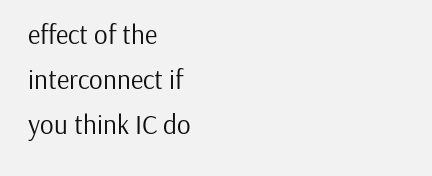effect of the interconnect if you think IC do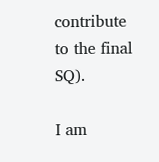contribute to the final SQ).

I am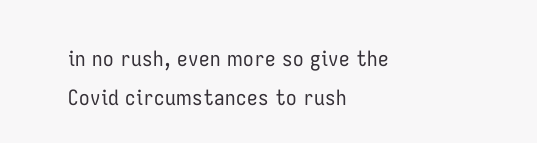in no rush, even more so give the Covid circumstances to rush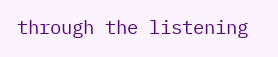through the listening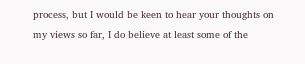process, but I would be keen to hear your thoughts on my views so far, I do believe at least some of the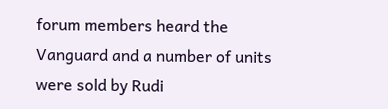forum members heard the Vanguard and a number of units were sold by Rudi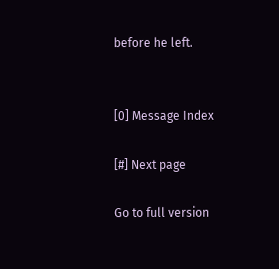before he left.


[0] Message Index

[#] Next page

Go to full version